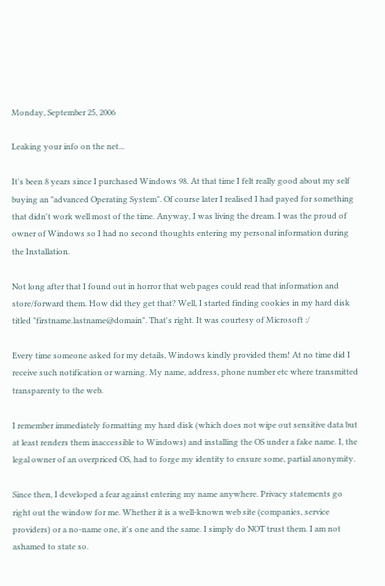Monday, September 25, 2006

Leaking your info on the net...

It's been 8 years since I purchased Windows 98. At that time I felt really good about my self buying an "advanced Operating System". Of course later I realised I had payed for something that didn't work well most of the time. Anyway, I was living the dream. I was the proud of owner of Windows so I had no second thoughts entering my personal information during the Installation.

Not long after that I found out in horror that web pages could read that information and store/forward them. How did they get that? Well, I started finding cookies in my hard disk titled "firstname.lastname@domain". That's right. It was courtesy of Microsoft :/

Every time someone asked for my details, Windows kindly provided them! At no time did I receive such notification or warning. My name, address, phone number etc where transmitted transparenty to the web.

I remember immediately formatting my hard disk (which does not wipe out sensitive data but at least renders them inaccessible to Windows) and installing the OS under a fake name. I, the legal owner of an overpriced OS, had to forge my identity to ensure some, partial anonymity.

Since then, I developed a fear against entering my name anywhere. Privacy statements go right out the window for me. Whether it is a well-known web site (companies, service providers) or a no-name one, it's one and the same. I simply do NOT trust them. I am not ashamed to state so.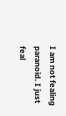I am not fealing paranoid. I just feal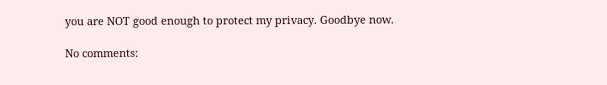you are NOT good enough to protect my privacy. Goodbye now.

No comments: